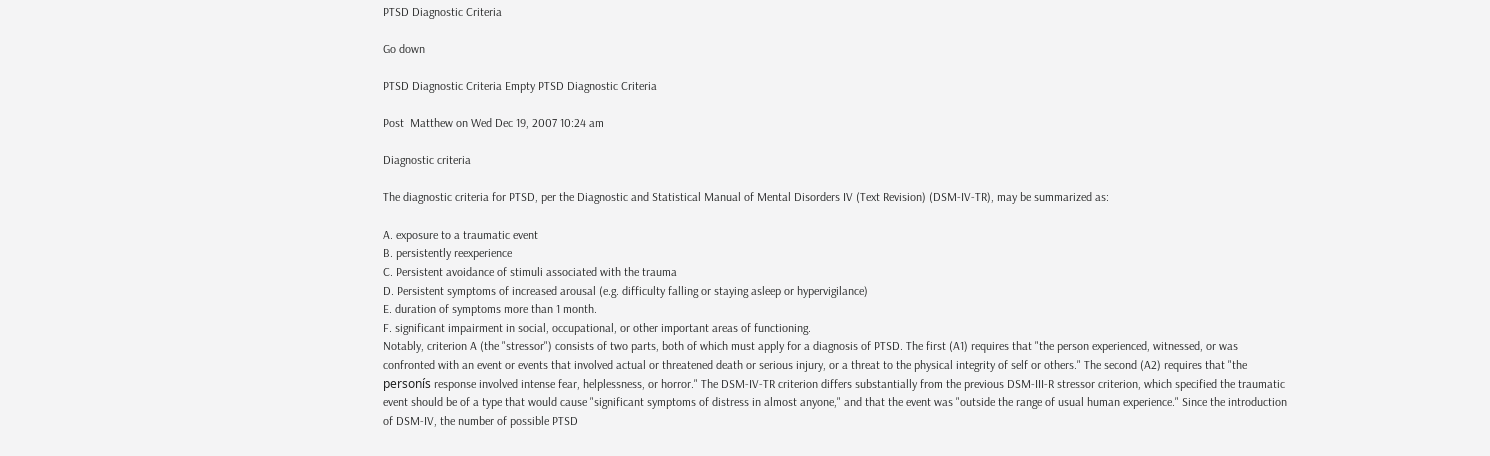PTSD Diagnostic Criteria

Go down

PTSD Diagnostic Criteria Empty PTSD Diagnostic Criteria

Post  Matthew on Wed Dec 19, 2007 10:24 am

Diagnostic criteria

The diagnostic criteria for PTSD, per the Diagnostic and Statistical Manual of Mental Disorders IV (Text Revision) (DSM-IV-TR), may be summarized as:

A. exposure to a traumatic event
B. persistently reexperience
C. Persistent avoidance of stimuli associated with the trauma
D. Persistent symptoms of increased arousal (e.g. difficulty falling or staying asleep or hypervigilance)
E. duration of symptoms more than 1 month.
F. significant impairment in social, occupational, or other important areas of functioning.
Notably, criterion A (the "stressor") consists of two parts, both of which must apply for a diagnosis of PTSD. The first (A1) requires that "the person experienced, witnessed, or was confronted with an event or events that involved actual or threatened death or serious injury, or a threat to the physical integrity of self or others." The second (A2) requires that "the personís response involved intense fear, helplessness, or horror." The DSM-IV-TR criterion differs substantially from the previous DSM-III-R stressor criterion, which specified the traumatic event should be of a type that would cause "significant symptoms of distress in almost anyone," and that the event was "outside the range of usual human experience." Since the introduction of DSM-IV, the number of possible PTSD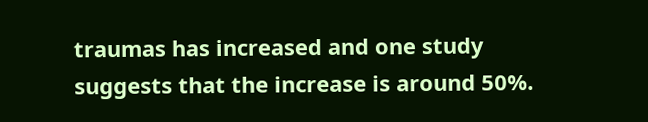traumas has increased and one study suggests that the increase is around 50%.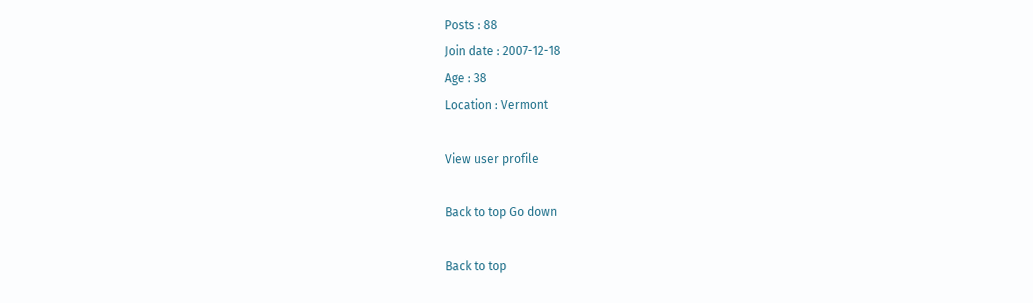Posts : 88
Join date : 2007-12-18
Age : 38
Location : Vermont

View user profile

Back to top Go down

Back to top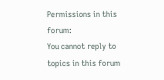Permissions in this forum:
You cannot reply to topics in this forum